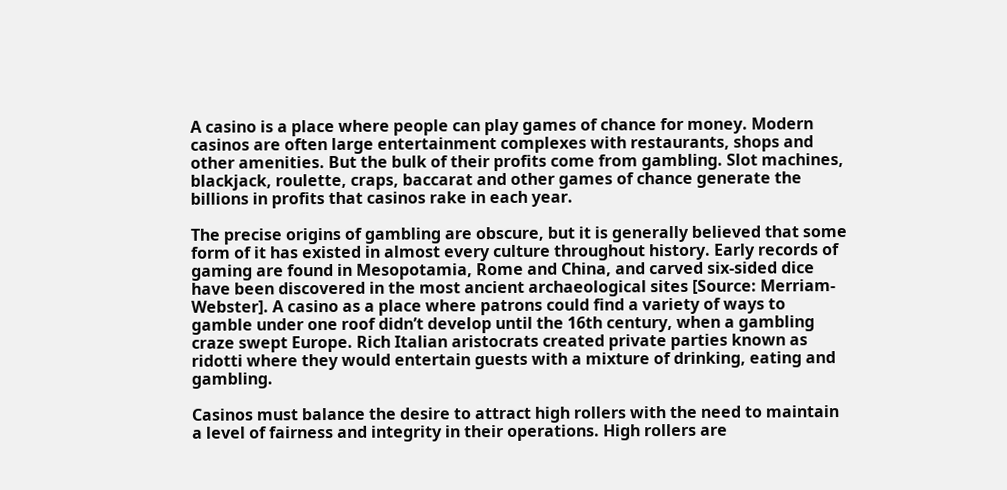A casino is a place where people can play games of chance for money. Modern casinos are often large entertainment complexes with restaurants, shops and other amenities. But the bulk of their profits come from gambling. Slot machines, blackjack, roulette, craps, baccarat and other games of chance generate the billions in profits that casinos rake in each year.

The precise origins of gambling are obscure, but it is generally believed that some form of it has existed in almost every culture throughout history. Early records of gaming are found in Mesopotamia, Rome and China, and carved six-sided dice have been discovered in the most ancient archaeological sites [Source: Merriam-Webster]. A casino as a place where patrons could find a variety of ways to gamble under one roof didn’t develop until the 16th century, when a gambling craze swept Europe. Rich Italian aristocrats created private parties known as ridotti where they would entertain guests with a mixture of drinking, eating and gambling.

Casinos must balance the desire to attract high rollers with the need to maintain a level of fairness and integrity in their operations. High rollers are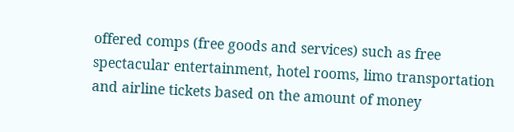offered comps (free goods and services) such as free spectacular entertainment, hotel rooms, limo transportation and airline tickets based on the amount of money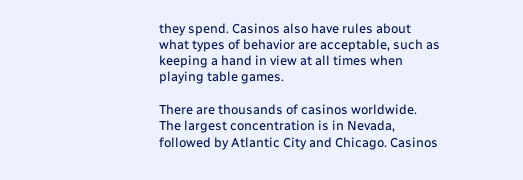they spend. Casinos also have rules about what types of behavior are acceptable, such as keeping a hand in view at all times when playing table games.

There are thousands of casinos worldwide. The largest concentration is in Nevada, followed by Atlantic City and Chicago. Casinos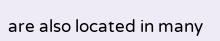are also located in many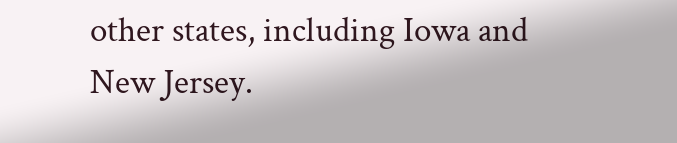other states, including Iowa and New Jersey.